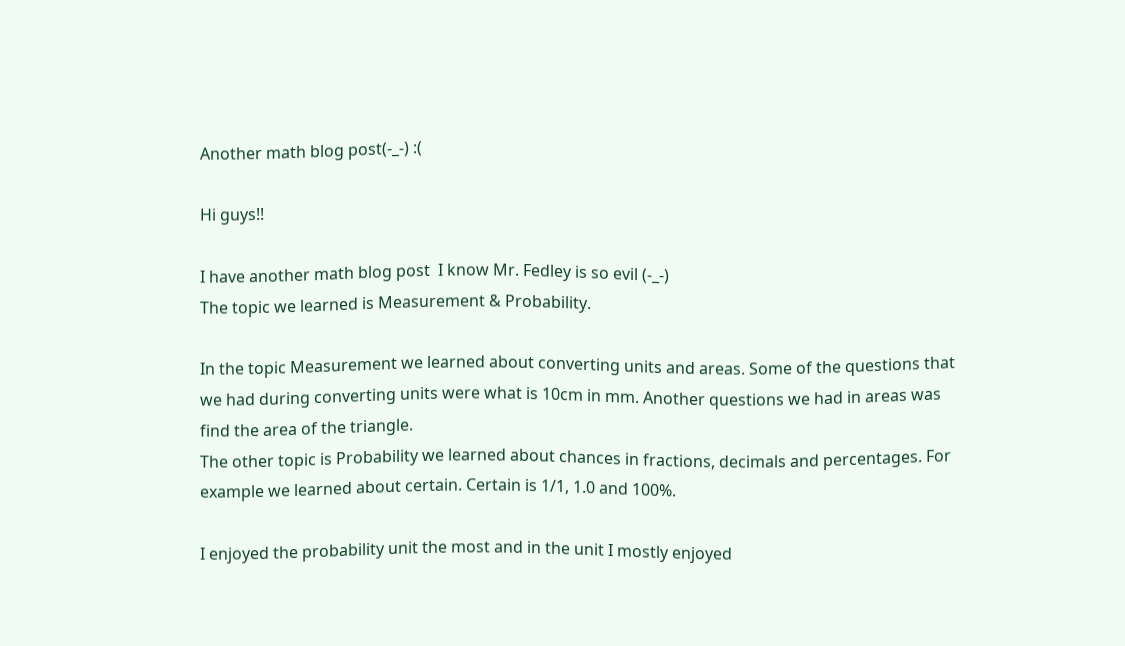Another math blog post(-_-) :(

Hi guys!!

I have another math blog post  I know Mr. Fedley is so evil (-_-)
The topic we learned is Measurement & Probability.

In the topic Measurement we learned about converting units and areas. Some of the questions that we had during converting units were what is 10cm in mm. Another questions we had in areas was find the area of the triangle.
The other topic is Probability we learned about chances in fractions, decimals and percentages. For example we learned about certain. Certain is 1/1, 1.0 and 100%.

I enjoyed the probability unit the most and in the unit I mostly enjoyed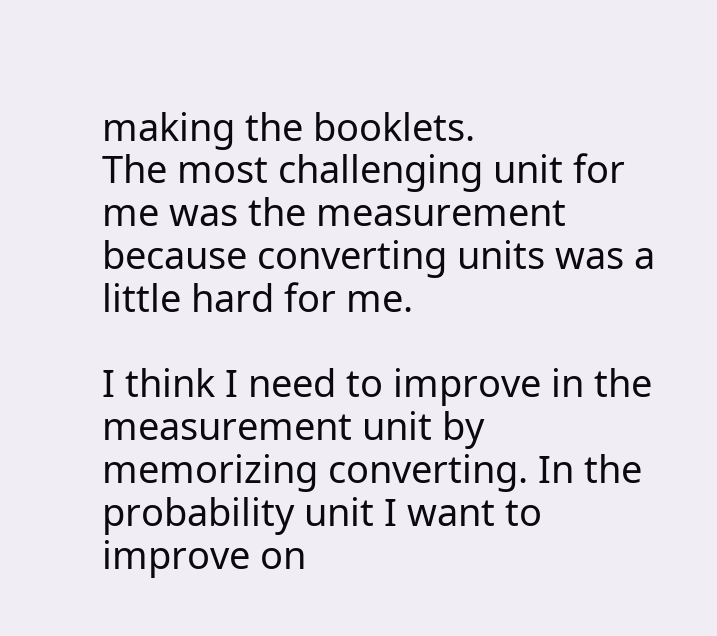making the booklets.
The most challenging unit for me was the measurement because converting units was a little hard for me.

I think I need to improve in the measurement unit by memorizing converting. In the probability unit I want to improve on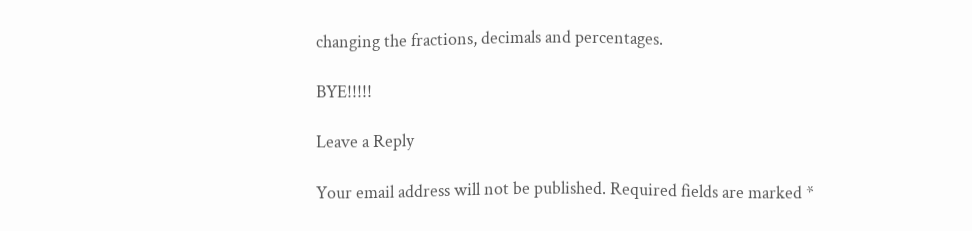changing the fractions, decimals and percentages.

BYE!!!!!

Leave a Reply

Your email address will not be published. Required fields are marked *